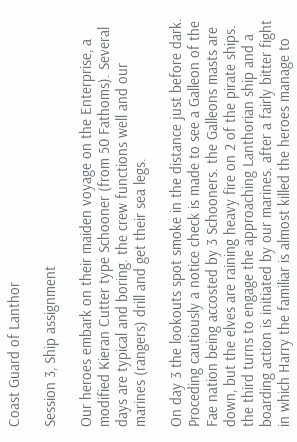Coast Guard of Lanthor

Session 3, Ship assignment

Our heroes embark on their maiden voyage on the Enterprise, a modified Kieran Cutter type Schooner (from 50 Fathoms). Several days are typical and boring. the crew functions well and our marines (rangers) drill and get their sea legs.

On day 3 the lookouts spot smoke in the distance just before dark. Proceding cautiously a notice check is made to see a Galleon of the Fae nation being accosted by 3 Schooners. the Galleons masts are down, but the elves are raining heavy fire on 2 of the pirate ships. the third turns to engage the approaching Lanthorian ship and a boarding action is initiated by our marines. after a fairly bitter fight in which Harry the familiar is almost killed the heroes manage to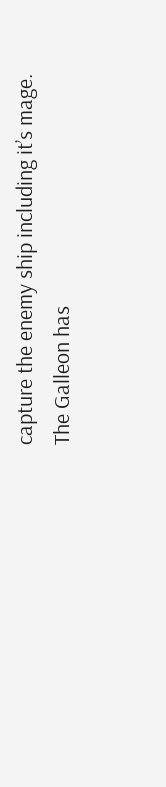capture the enemy ship including it’s mage. The Galleon has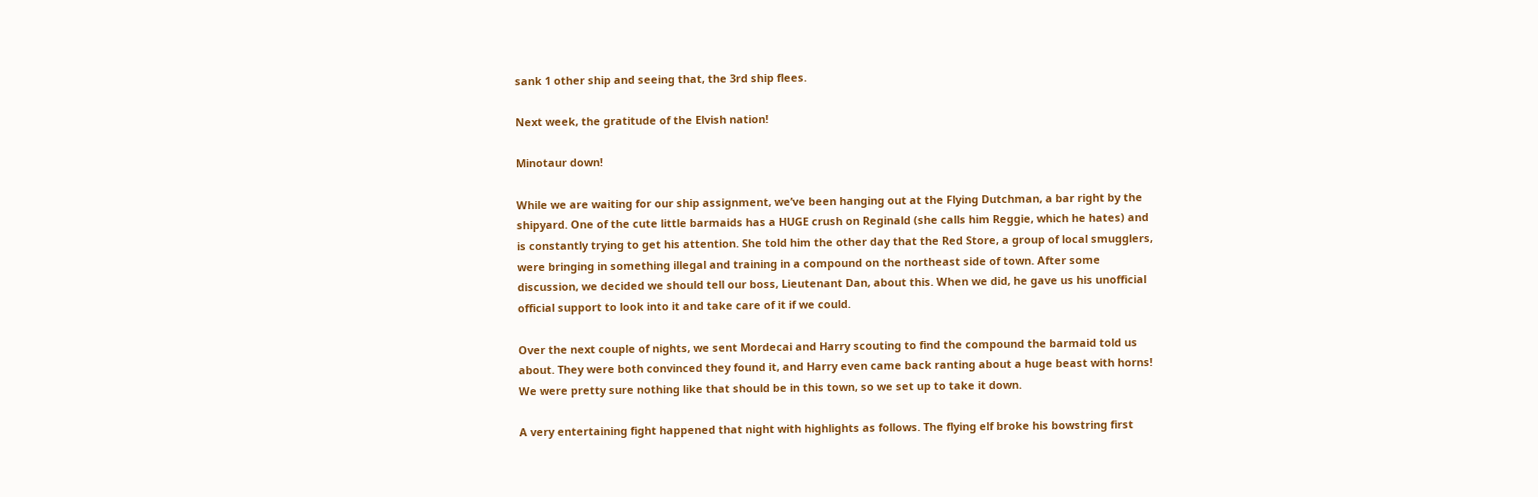sank 1 other ship and seeing that, the 3rd ship flees.

Next week, the gratitude of the Elvish nation!

Minotaur down!

While we are waiting for our ship assignment, we’ve been hanging out at the Flying Dutchman, a bar right by the shipyard. One of the cute little barmaids has a HUGE crush on Reginald (she calls him Reggie, which he hates) and is constantly trying to get his attention. She told him the other day that the Red Store, a group of local smugglers, were bringing in something illegal and training in a compound on the northeast side of town. After some discussion, we decided we should tell our boss, Lieutenant Dan, about this. When we did, he gave us his unofficial official support to look into it and take care of it if we could.

Over the next couple of nights, we sent Mordecai and Harry scouting to find the compound the barmaid told us about. They were both convinced they found it, and Harry even came back ranting about a huge beast with horns! We were pretty sure nothing like that should be in this town, so we set up to take it down.

A very entertaining fight happened that night with highlights as follows. The flying elf broke his bowstring first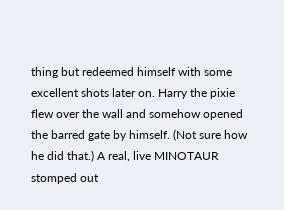thing but redeemed himself with some excellent shots later on. Harry the pixie flew over the wall and somehow opened the barred gate by himself. (Not sure how he did that.) A real, live MINOTAUR stomped out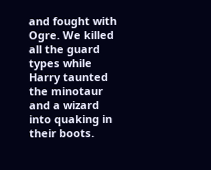and fought with Ogre. We killed all the guard types while Harry taunted the minotaur and a wizard into quaking in their boots.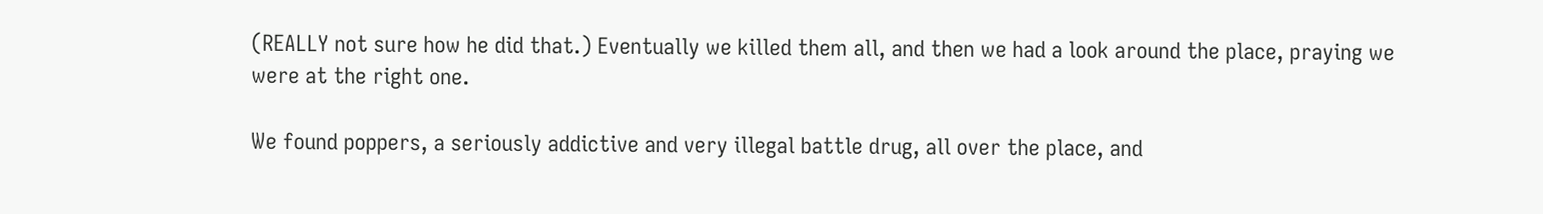(REALLY not sure how he did that.) Eventually we killed them all, and then we had a look around the place, praying we were at the right one.

We found poppers, a seriously addictive and very illegal battle drug, all over the place, and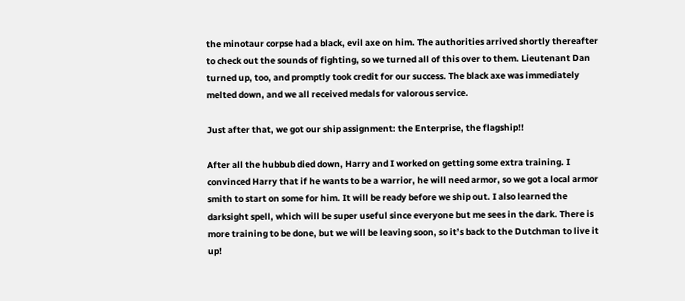the minotaur corpse had a black, evil axe on him. The authorities arrived shortly thereafter to check out the sounds of fighting, so we turned all of this over to them. Lieutenant Dan turned up, too, and promptly took credit for our success. The black axe was immediately melted down, and we all received medals for valorous service.

Just after that, we got our ship assignment: the Enterprise, the flagship!!

After all the hubbub died down, Harry and I worked on getting some extra training. I convinced Harry that if he wants to be a warrior, he will need armor, so we got a local armor smith to start on some for him. It will be ready before we ship out. I also learned the darksight spell, which will be super useful since everyone but me sees in the dark. There is more training to be done, but we will be leaving soon, so it’s back to the Dutchman to live it up!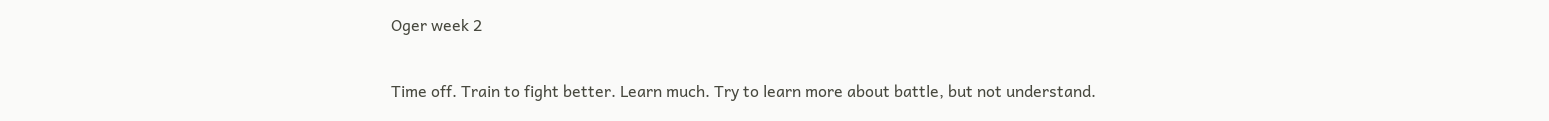Oger week 2

Time off. Train to fight better. Learn much. Try to learn more about battle, but not understand.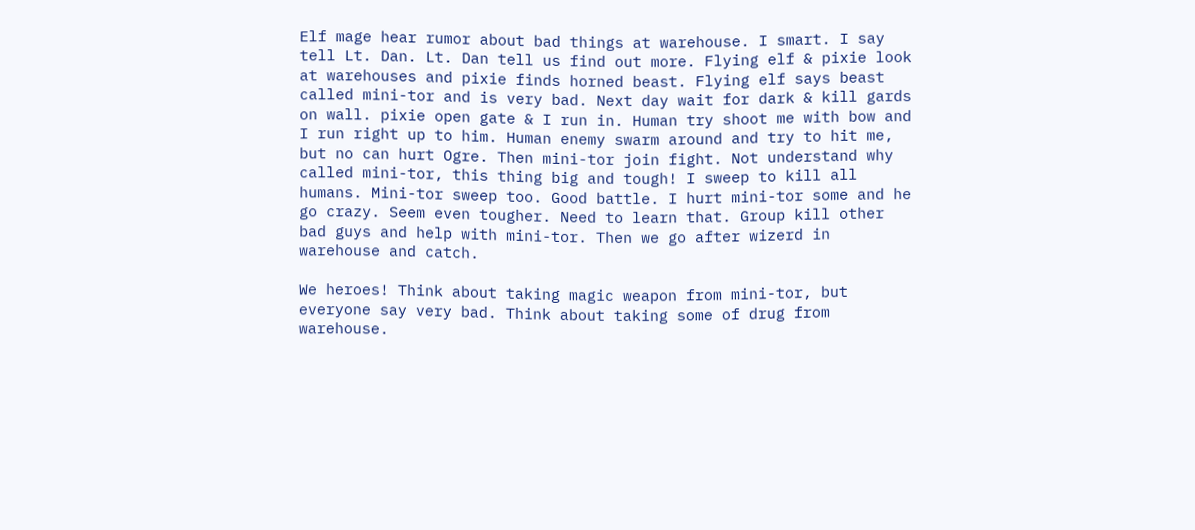Elf mage hear rumor about bad things at warehouse. I smart. I say tell Lt. Dan. Lt. Dan tell us find out more. Flying elf & pixie look at warehouses and pixie finds horned beast. Flying elf says beast called mini-tor and is very bad. Next day wait for dark & kill gards on wall. pixie open gate & I run in. Human try shoot me with bow and I run right up to him. Human enemy swarm around and try to hit me, but no can hurt Ogre. Then mini-tor join fight. Not understand why called mini-tor, this thing big and tough! I sweep to kill all humans. Mini-tor sweep too. Good battle. I hurt mini-tor some and he go crazy. Seem even tougher. Need to learn that. Group kill other bad guys and help with mini-tor. Then we go after wizerd in warehouse and catch.

We heroes! Think about taking magic weapon from mini-tor, but everyone say very bad. Think about taking some of drug from warehouse.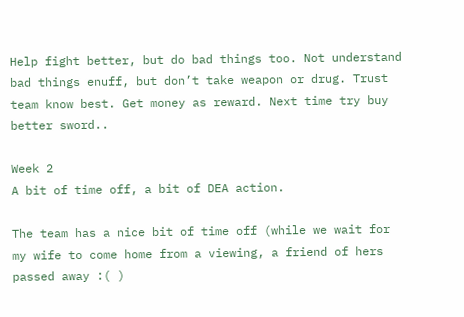Help fight better, but do bad things too. Not understand bad things enuff, but don’t take weapon or drug. Trust team know best. Get money as reward. Next time try buy better sword..

Week 2
A bit of time off, a bit of DEA action.

The team has a nice bit of time off (while we wait for my wife to come home from a viewing, a friend of hers passed away :( )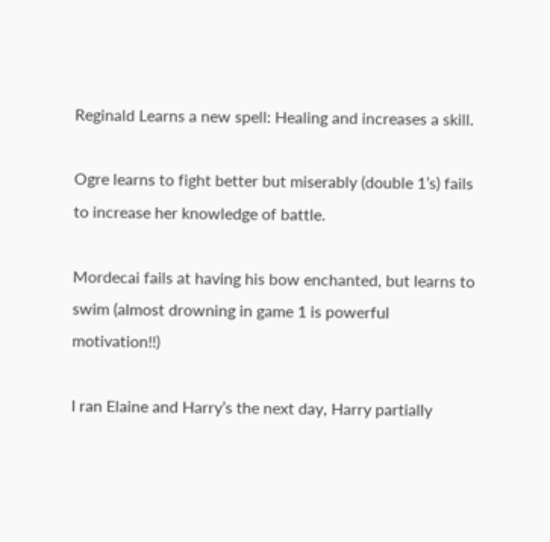Reginald Learns a new spell: Healing and increases a skill.

Ogre learns to fight better but miserably (double 1’s) fails to increase her knowledge of battle.

Mordecai fails at having his bow enchanted, but learns to swim (almost drowning in game 1 is powerful motivation!!)

I ran Elaine and Harry’s the next day, Harry partially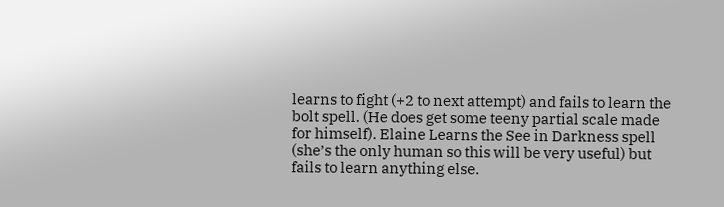learns to fight (+2 to next attempt) and fails to learn the bolt spell. (He does get some teeny partial scale made for himself). Elaine Learns the See in Darkness spell (she’s the only human so this will be very useful) but fails to learn anything else.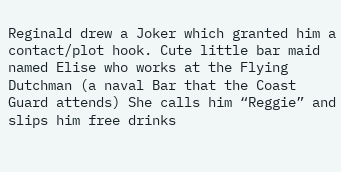Reginald drew a Joker which granted him a contact/plot hook. Cute little bar maid named Elise who works at the Flying Dutchman (a naval Bar that the Coast Guard attends) She calls him “Reggie” and slips him free drinks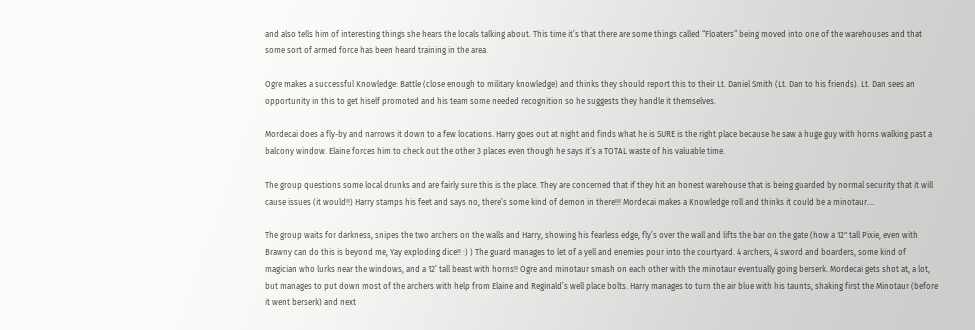and also tells him of interesting things she hears the locals talking about. This time it’s that there are some things called “Floaters” being moved into one of the warehouses and that some sort of armed force has been heard training in the area.

Ogre makes a successful Knowledge: Battle (close enough to military knowledge) and thinks they should report this to their Lt. Daniel Smith (Lt. Dan to his friends). Lt. Dan sees an opportunity in this to get hiself promoted and his team some needed recognition so he suggests they handle it themselves.

Mordecai does a fly-by and narrows it down to a few locations. Harry goes out at night and finds what he is SURE is the right place because he saw a huge guy with horns walking past a balcony window. Elaine forces him to check out the other 3 places even though he says it’s a TOTAL waste of his valuable time.

The group questions some local drunks and are fairly sure this is the place. They are concerned that if they hit an honest warehouse that is being guarded by normal security that it will cause issues (it would!!) Harry stamps his feet and says no, there’s some kind of demon in there!!! Mordecai makes a Knowledge roll and thinks it could be a minotaur….

The group waits for darkness, snipes the two archers on the walls and Harry, showing his fearless edge, fly’s over the wall and lifts the bar on the gate (how a 12" tall Pixie, even with Brawny can do this is beyond me, Yay exploding dice!! :) ) The guard manages to let of a yell and enemies pour into the courtyard. 4 archers, 4 sword and boarders, some kind of magician who lurks near the windows, and a 12’ tall beast with horns!! Ogre and minotaur smash on each other with the minotaur eventually going berserk. Mordecai gets shot at, a lot, but manages to put down most of the archers with help from Elaine and Reginald’s well place bolts. Harry manages to turn the air blue with his taunts, shaking first the Minotaur (before it went berserk) and next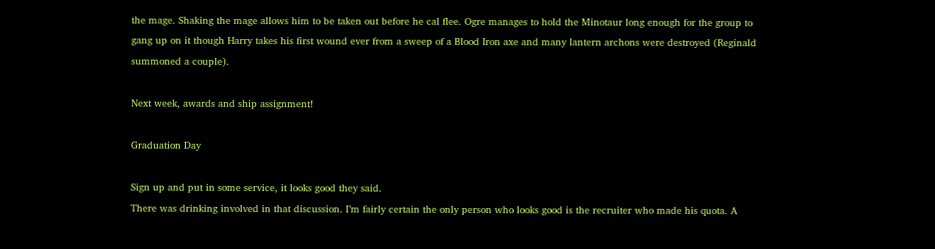the mage. Shaking the mage allows him to be taken out before he cal flee. Ogre manages to hold the Minotaur long enough for the group to gang up on it though Harry takes his first wound ever from a sweep of a Blood Iron axe and many lantern archons were destroyed (Reginald summoned a couple).

Next week, awards and ship assignment!

Graduation Day

Sign up and put in some service, it looks good they said.
There was drinking involved in that discussion. I’m fairly certain the only person who looks good is the recruiter who made his quota. A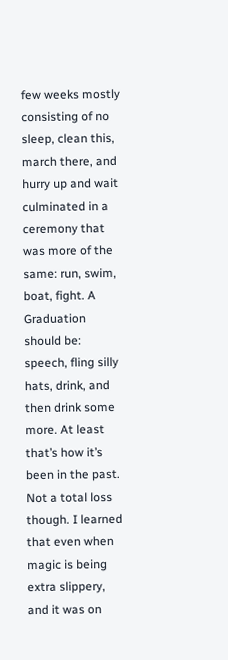few weeks mostly consisting of no sleep, clean this, march there, and hurry up and wait culminated in a ceremony that was more of the same: run, swim, boat, fight. A Graduation should be: speech, fling silly hats, drink, and then drink some more. At least that’s how it’s been in the past. Not a total loss though. I learned that even when magic is being extra slippery, and it was on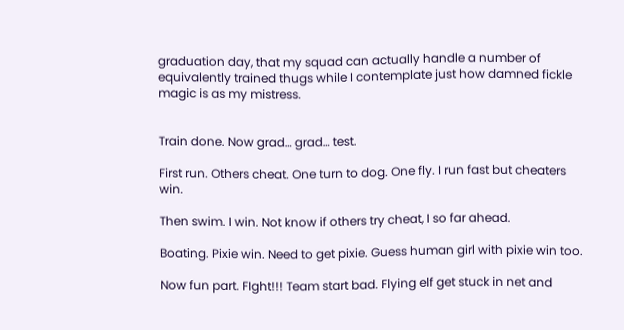graduation day, that my squad can actually handle a number of equivalently trained thugs while I contemplate just how damned fickle magic is as my mistress.


Train done. Now grad… grad… test.

First run. Others cheat. One turn to dog. One fly. I run fast but cheaters win.

Then swim. I win. Not know if others try cheat, I so far ahead.

Boating. Pixie win. Need to get pixie. Guess human girl with pixie win too.

Now fun part. FIght!!! Team start bad. Flying elf get stuck in net and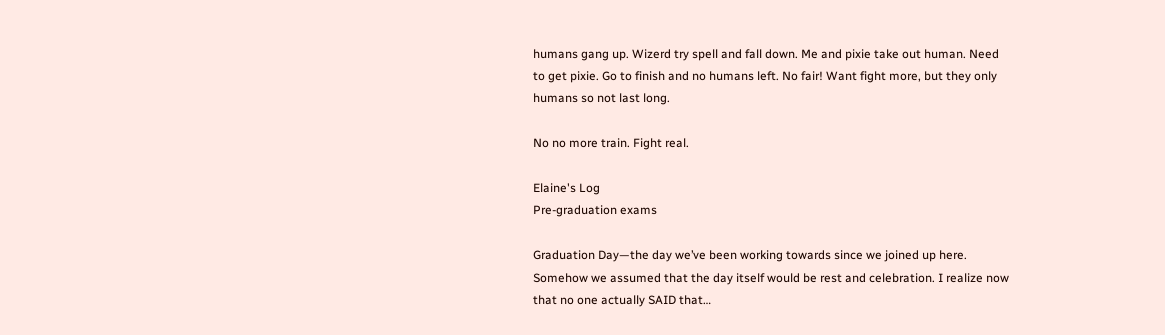humans gang up. Wizerd try spell and fall down. Me and pixie take out human. Need to get pixie. Go to finish and no humans left. No fair! Want fight more, but they only humans so not last long.

No no more train. Fight real.

Elaine's Log
Pre-graduation exams

Graduation Day—the day we’ve been working towards since we joined up here. Somehow we assumed that the day itself would be rest and celebration. I realize now that no one actually SAID that…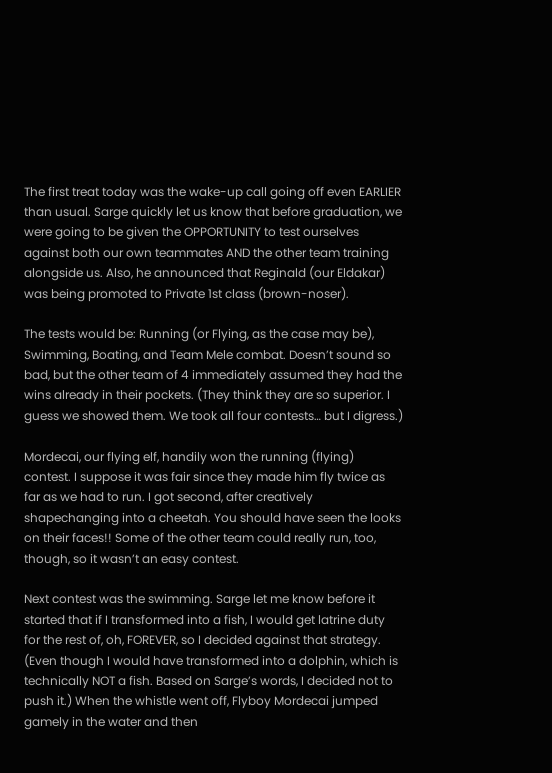The first treat today was the wake-up call going off even EARLIER than usual. Sarge quickly let us know that before graduation, we were going to be given the OPPORTUNITY to test ourselves against both our own teammates AND the other team training alongside us. Also, he announced that Reginald (our Eldakar) was being promoted to Private 1st class (brown-noser).

The tests would be: Running (or Flying, as the case may be), Swimming, Boating, and Team Mele combat. Doesn’t sound so bad, but the other team of 4 immediately assumed they had the wins already in their pockets. (They think they are so superior. I guess we showed them. We took all four contests… but I digress.)

Mordecai, our flying elf, handily won the running (flying) contest. I suppose it was fair since they made him fly twice as far as we had to run. I got second, after creatively shapechanging into a cheetah. You should have seen the looks on their faces!! Some of the other team could really run, too, though, so it wasn’t an easy contest.

Next contest was the swimming. Sarge let me know before it started that if I transformed into a fish, I would get latrine duty for the rest of, oh, FOREVER, so I decided against that strategy. (Even though I would have transformed into a dolphin, which is technically NOT a fish. Based on Sarge’s words, I decided not to push it.) When the whistle went off, Flyboy Mordecai jumped gamely in the water and then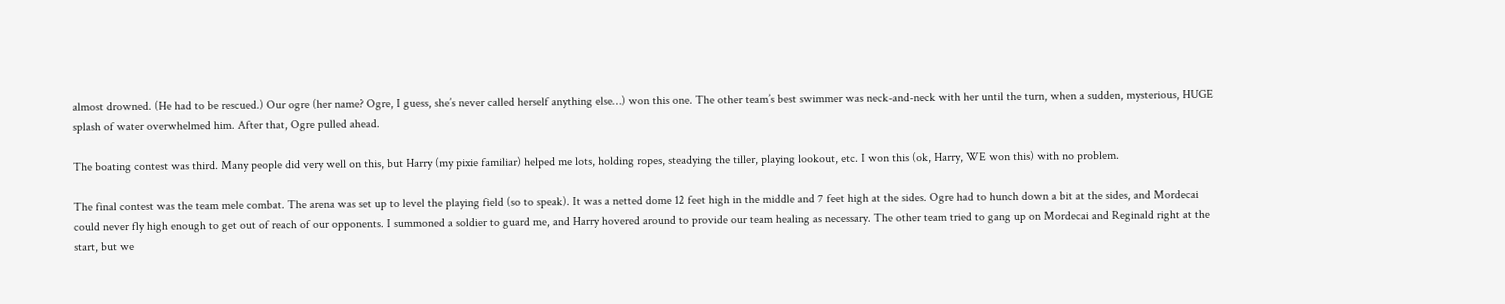almost drowned. (He had to be rescued.) Our ogre (her name? Ogre, I guess, she’s never called herself anything else…) won this one. The other team’s best swimmer was neck-and-neck with her until the turn, when a sudden, mysterious, HUGE splash of water overwhelmed him. After that, Ogre pulled ahead.

The boating contest was third. Many people did very well on this, but Harry (my pixie familiar) helped me lots, holding ropes, steadying the tiller, playing lookout, etc. I won this (ok, Harry, WE won this) with no problem.

The final contest was the team mele combat. The arena was set up to level the playing field (so to speak). It was a netted dome 12 feet high in the middle and 7 feet high at the sides. Ogre had to hunch down a bit at the sides, and Mordecai could never fly high enough to get out of reach of our opponents. I summoned a soldier to guard me, and Harry hovered around to provide our team healing as necessary. The other team tried to gang up on Mordecai and Reginald right at the start, but we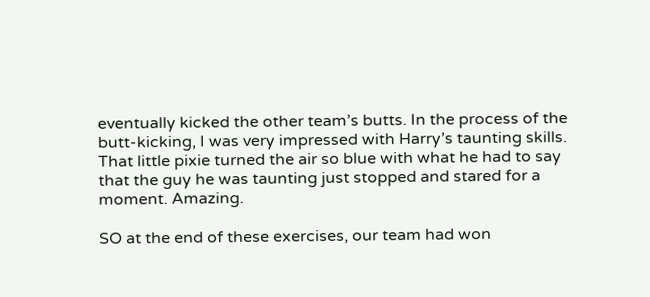eventually kicked the other team’s butts. In the process of the butt-kicking, I was very impressed with Harry’s taunting skills. That little pixie turned the air so blue with what he had to say that the guy he was taunting just stopped and stared for a moment. Amazing.

SO at the end of these exercises, our team had won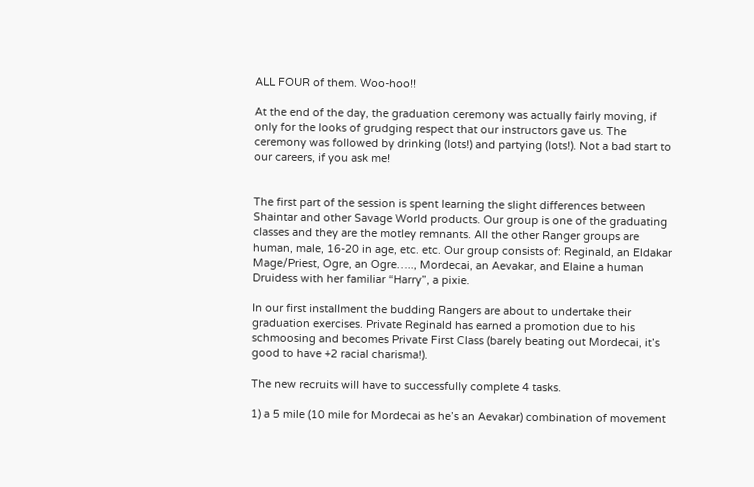ALL FOUR of them. Woo-hoo!!

At the end of the day, the graduation ceremony was actually fairly moving, if only for the looks of grudging respect that our instructors gave us. The ceremony was followed by drinking (lots!) and partying (lots!). Not a bad start to our careers, if you ask me!


The first part of the session is spent learning the slight differences between Shaintar and other Savage World products. Our group is one of the graduating classes and they are the motley remnants. All the other Ranger groups are human, male, 16-20 in age, etc. etc. Our group consists of: Reginald, an Eldakar Mage/Priest, Ogre, an Ogre….., Mordecai, an Aevakar, and Elaine a human Druidess with her familiar “Harry”, a pixie.

In our first installment the budding Rangers are about to undertake their graduation exercises. Private Reginald has earned a promotion due to his schmoosing and becomes Private First Class (barely beating out Mordecai, it’s good to have +2 racial charisma!).

The new recruits will have to successfully complete 4 tasks.

1) a 5 mile (10 mile for Mordecai as he’s an Aevakar) combination of movement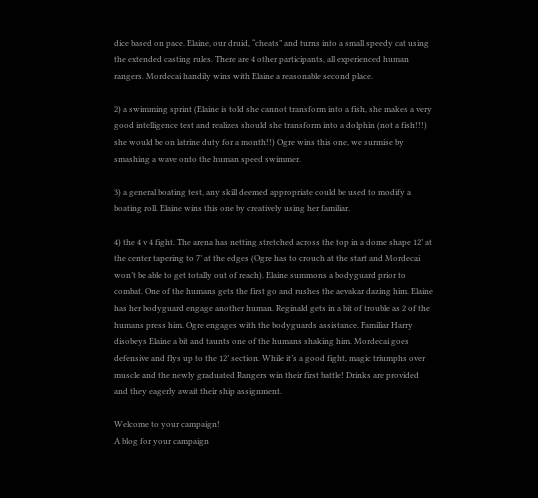dice based on pace. Elaine, our druid, “cheats” and turns into a small speedy cat using the extended casting rules. There are 4 other participants, all experienced human rangers. Mordecai handily wins with Elaine a reasonable second place.

2) a swimming sprint (Elaine is told she cannot transform into a fish, she makes a very good intelligence test and realizes should she transform into a dolphin (not a fish!!!) she would be on latrine duty for a month!!) Ogre wins this one, we surmise by smashing a wave onto the human speed swimmer.

3) a general boating test, any skill deemed appropriate could be used to modify a boating roll. Elaine wins this one by creatively using her familiar.

4) the 4 v 4 fight. The arena has netting stretched across the top in a dome shape 12’ at the center tapering to 7’ at the edges (Ogre has to crouch at the start and Mordecai won’t be able to get totally out of reach). Elaine summons a bodyguard prior to combat. One of the humans gets the first go and rushes the aevakar dazing him. Elaine has her bodyguard engage another human. Reginald gets in a bit of trouble as 2 of the humans press him. Ogre engages with the bodyguards assistance. Familiar Harry disobeys Elaine a bit and taunts one of the humans shaking him. Mordecai goes defensive and flys up to the 12’ section. While it’s a good fight, magic triumphs over muscle and the newly graduated Rangers win their first battle! Drinks are provided and they eagerly await their ship assignment.

Welcome to your campaign!
A blog for your campaign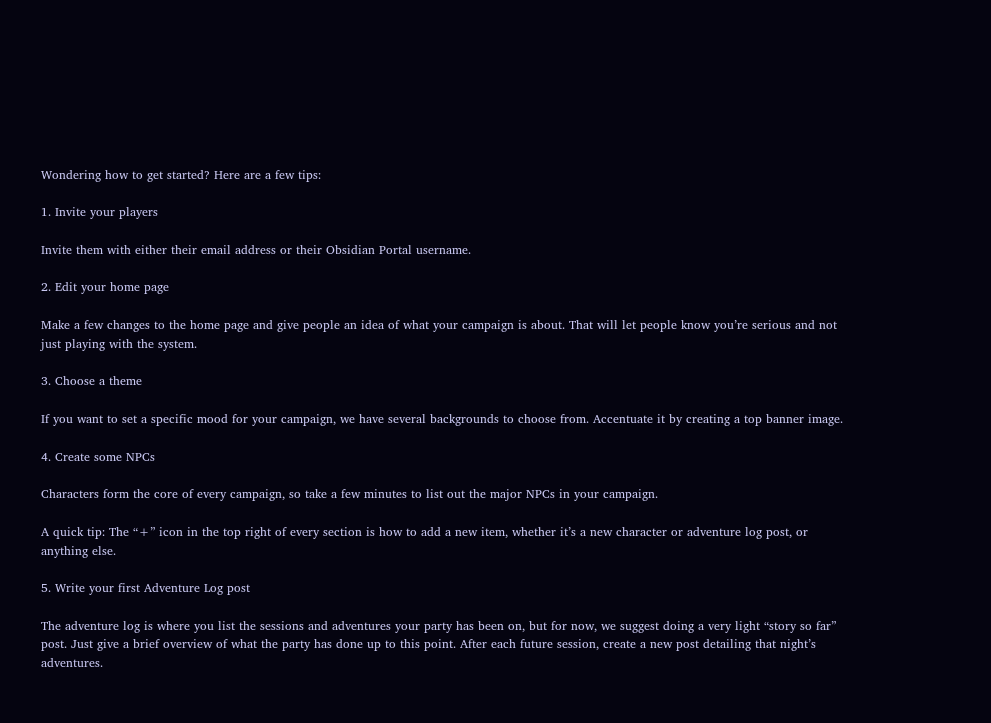Wondering how to get started? Here are a few tips:

1. Invite your players

Invite them with either their email address or their Obsidian Portal username.

2. Edit your home page

Make a few changes to the home page and give people an idea of what your campaign is about. That will let people know you’re serious and not just playing with the system.

3. Choose a theme

If you want to set a specific mood for your campaign, we have several backgrounds to choose from. Accentuate it by creating a top banner image.

4. Create some NPCs

Characters form the core of every campaign, so take a few minutes to list out the major NPCs in your campaign.

A quick tip: The “+” icon in the top right of every section is how to add a new item, whether it’s a new character or adventure log post, or anything else.

5. Write your first Adventure Log post

The adventure log is where you list the sessions and adventures your party has been on, but for now, we suggest doing a very light “story so far” post. Just give a brief overview of what the party has done up to this point. After each future session, create a new post detailing that night’s adventures.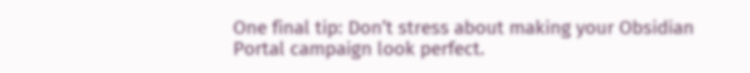One final tip: Don’t stress about making your Obsidian Portal campaign look perfect.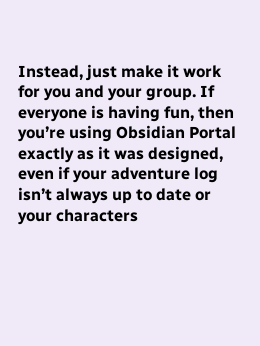Instead, just make it work for you and your group. If everyone is having fun, then you’re using Obsidian Portal exactly as it was designed, even if your adventure log isn’t always up to date or your characters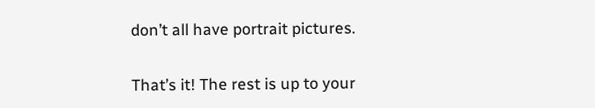don’t all have portrait pictures.

That’s it! The rest is up to your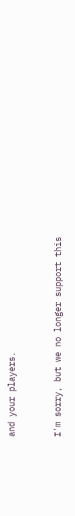and your players.


I'm sorry, but we no longer support this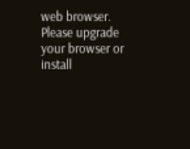web browser. Please upgrade your browser or install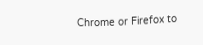Chrome or Firefox to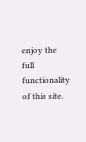enjoy the full functionality of this site.